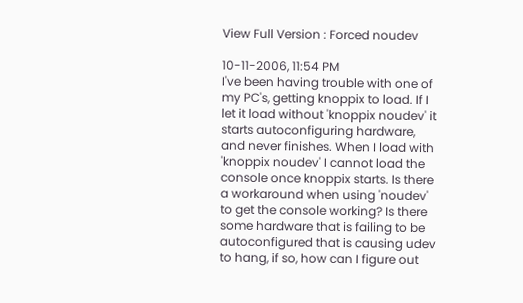View Full Version : Forced noudev

10-11-2006, 11:54 PM
I've been having trouble with one of my PC's, getting knoppix to load. If I let it load without 'knoppix noudev' it starts autoconfiguring hardware, and never finishes. When I load with 'knoppix noudev' I cannot load the console once knoppix starts. Is there a workaround when using 'noudev' to get the console working? Is there some hardware that is failing to be autoconfigured that is causing udev to hang, if so, how can I figure out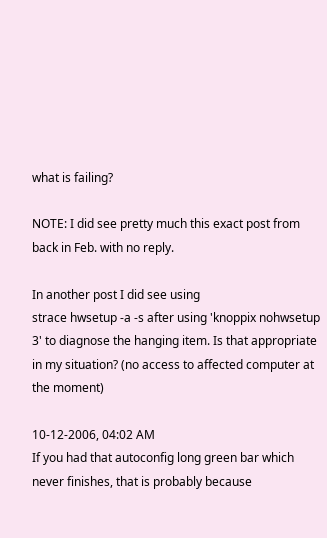what is failing?

NOTE: I did see pretty much this exact post from back in Feb. with no reply.

In another post I did see using
strace hwsetup -a -s after using 'knoppix nohwsetup 3' to diagnose the hanging item. Is that appropriate in my situation? (no access to affected computer at the moment)

10-12-2006, 04:02 AM
If you had that autoconfig long green bar which never finishes, that is probably because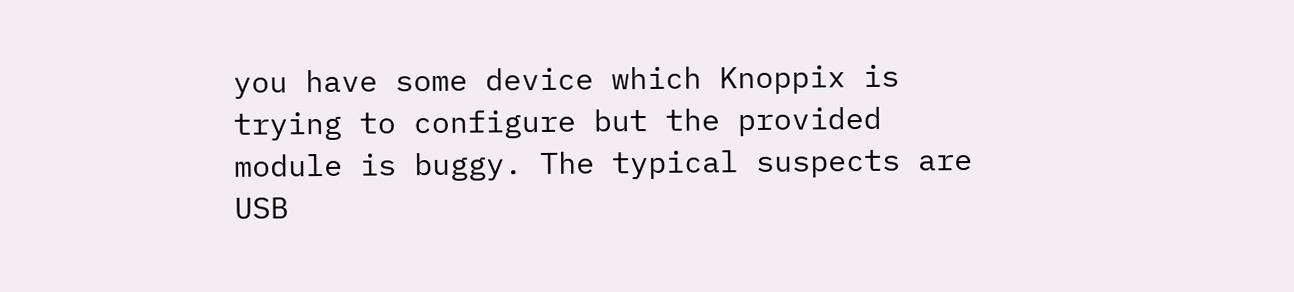you have some device which Knoppix is trying to configure but the provided module is buggy. The typical suspects are USB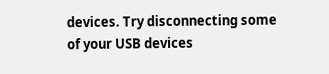devices. Try disconnecting some of your USB devices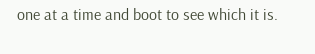one at a time and boot to see which it is.